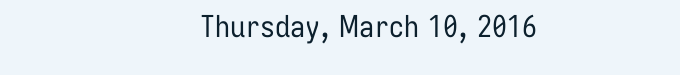Thursday, March 10, 2016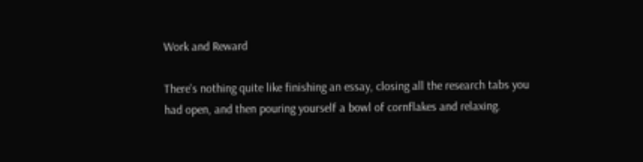Work and Reward

There's nothing quite like finishing an essay, closing all the research tabs you had open, and then pouring yourself a bowl of cornflakes and relaxing.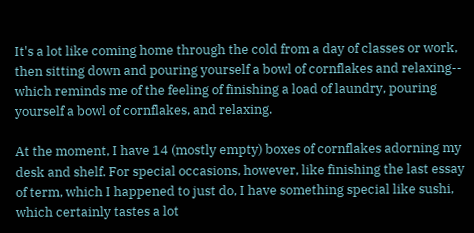It's a lot like coming home through the cold from a day of classes or work, then sitting down and pouring yourself a bowl of cornflakes and relaxing-- which reminds me of the feeling of finishing a load of laundry, pouring yourself a bowl of cornflakes, and relaxing.

At the moment, I have 14 (mostly empty) boxes of cornflakes adorning my desk and shelf. For special occasions, however, like finishing the last essay of term, which I happened to just do, I have something special like sushi, which certainly tastes a lot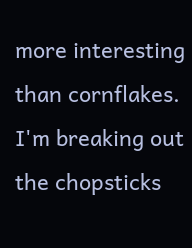more interesting than cornflakes. I'm breaking out the chopsticks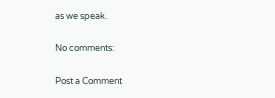as we speak.

No comments:

Post a Comment